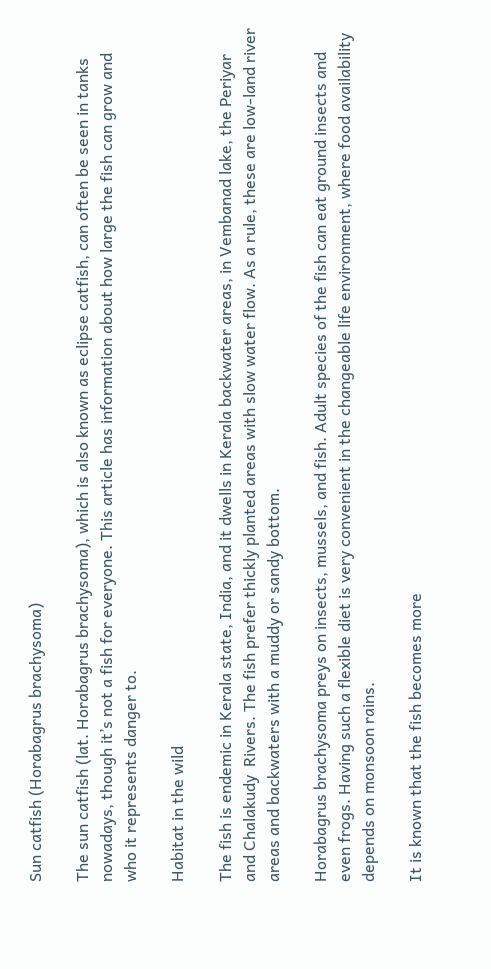Sun catfish (Horabagrus brachysoma)

The sun catfish (lat. Horabagrus brachysoma), which is also known as eclipse catfish, can often be seen in tanks nowadays, though it’s not a fish for everyone. This article has information about how large the fish can grow and who it represents danger to.

Habitat in the wild

The fish is endemic in Kerala state, India, and it dwells in Kerala backwater areas, in Vembanad lake, the Periyar and Chalakudy  Rivers. The fish prefer thickly planted areas with slow water flow. As a rule, these are low-land river areas and backwaters with a muddy or sandy bottom.

Horabagrus brachysoma preys on insects, mussels, and fish. Adult species of the fish can eat ground insects and even frogs. Having such a flexible diet is very convenient in the changeable life environment, where food availability depends on monsoon rains.

It is known that the fish becomes more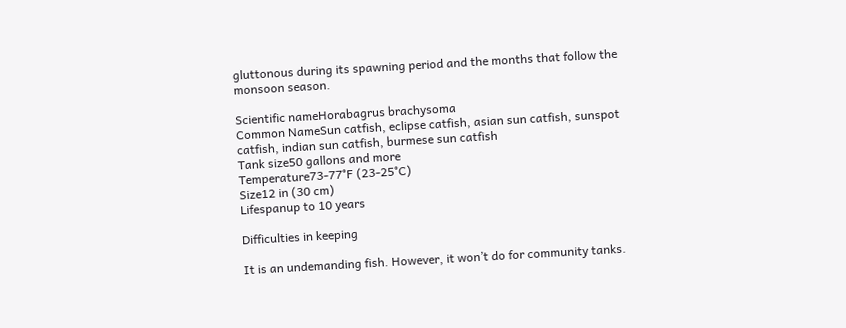gluttonous during its spawning period and the months that follow the monsoon season.

Scientific nameHorabagrus brachysoma
Common NameSun catfish, eclipse catfish, asian sun catfish, sunspot catfish, indian sun catfish, burmese sun catfish
Tank size50 gallons and more
Temperature73-77°F (23-25°C)
Size12 in (30 cm)
Lifespanup to 10 years

Difficulties in keeping

It is an undemanding fish. However, it won’t do for community tanks.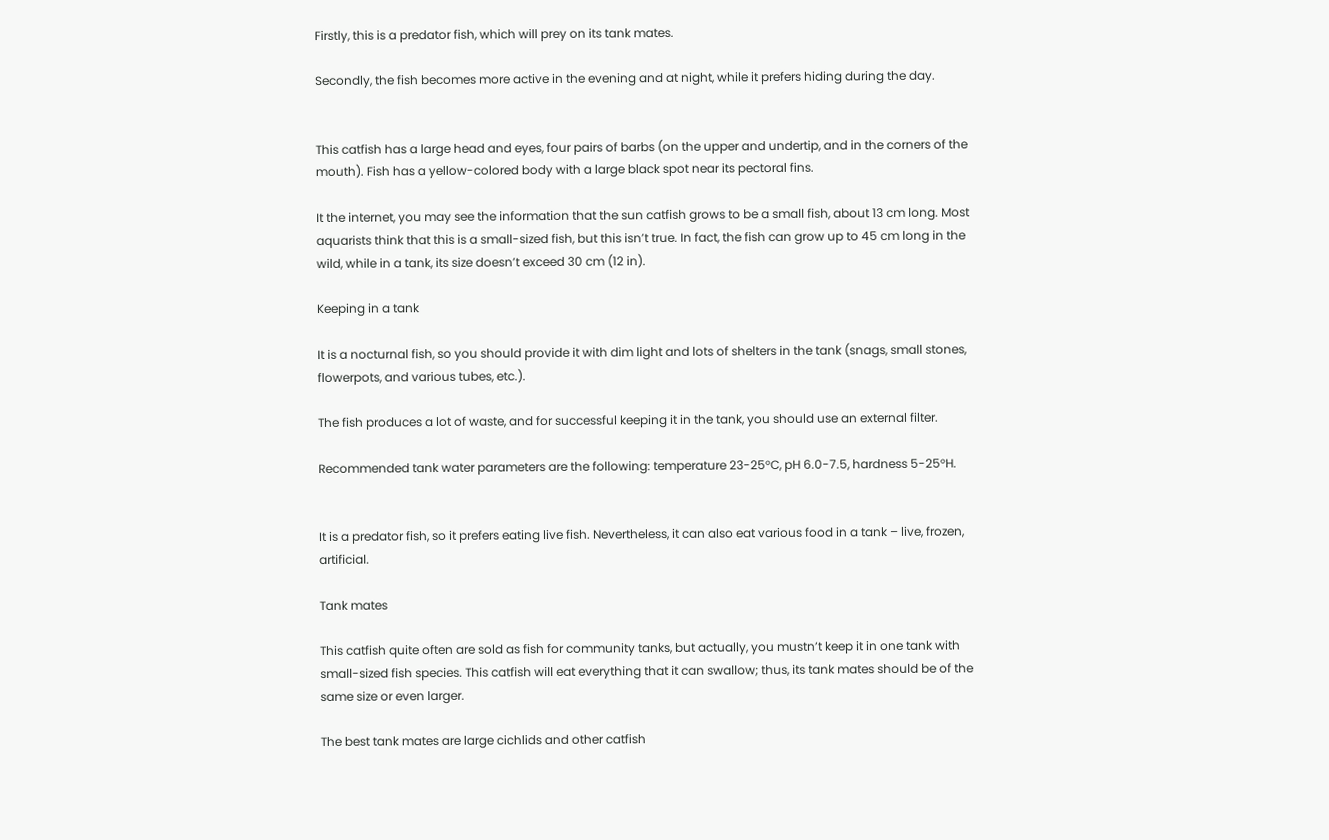Firstly, this is a predator fish, which will prey on its tank mates.

Secondly, the fish becomes more active in the evening and at night, while it prefers hiding during the day.


This catfish has a large head and eyes, four pairs of barbs (on the upper and undertip, and in the corners of the mouth). Fish has a yellow-colored body with a large black spot near its pectoral fins.

It the internet, you may see the information that the sun catfish grows to be a small fish, about 13 cm long. Most aquarists think that this is a small-sized fish, but this isn’t true. In fact, the fish can grow up to 45 cm long in the wild, while in a tank, its size doesn’t exceed 30 cm (12 in).

Keeping in a tank

It is a nocturnal fish, so you should provide it with dim light and lots of shelters in the tank (snags, small stones, flowerpots, and various tubes, etc.).

The fish produces a lot of waste, and for successful keeping it in the tank, you should use an external filter.

Recommended tank water parameters are the following: temperature 23-25°C, pH 6.0-7.5, hardness 5-25°H.


It is a predator fish, so it prefers eating live fish. Nevertheless, it can also eat various food in a tank – live, frozen, artificial.

Tank mates

This catfish quite often are sold as fish for community tanks, but actually, you mustn’t keep it in one tank with small-sized fish species. This catfish will eat everything that it can swallow; thus, its tank mates should be of the same size or even larger.

The best tank mates are large cichlids and other catfish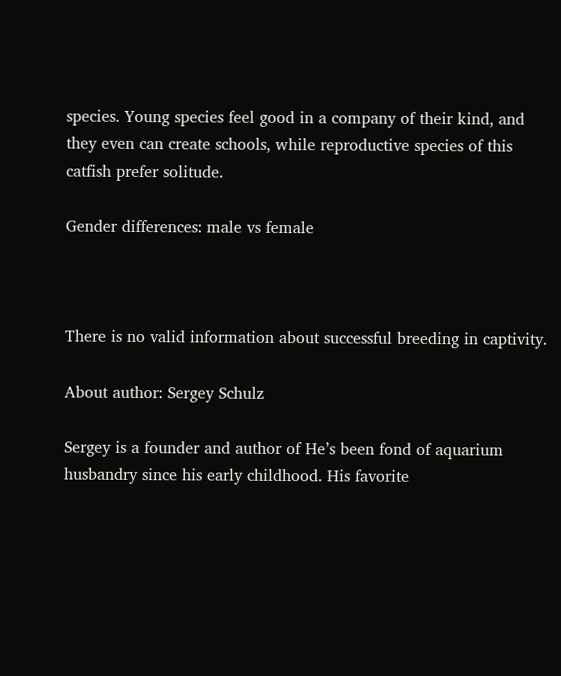species. Young species feel good in a company of their kind, and they even can create schools, while reproductive species of this catfish prefer solitude.

Gender differences: male vs female



There is no valid information about successful breeding in captivity.

About author: Sergey Schulz

Sergey is a founder and author of He’s been fond of aquarium husbandry since his early childhood. His favorite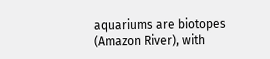aquariums are biotopes (Amazon River), with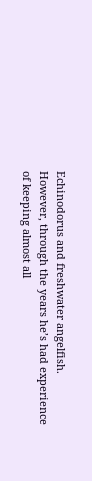Echinodorus and freshwater angelfish. However, through the years he’s had experience of keeping almost all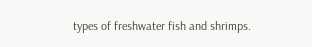types of freshwater fish and shrimps.